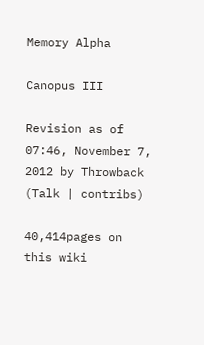Memory Alpha

Canopus III

Revision as of 07:46, November 7, 2012 by Throwback (Talk | contribs)

40,414pages on
this wiki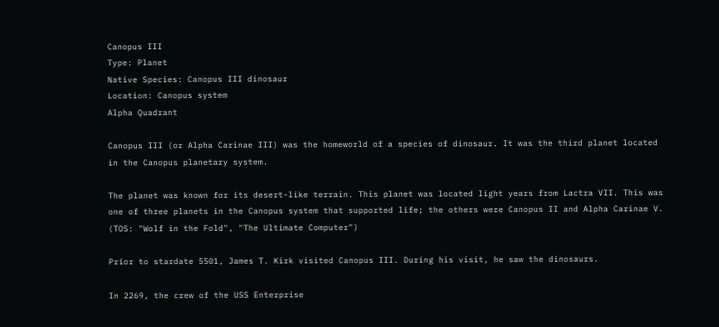Canopus III
Type: Planet
Native Species: Canopus III dinosaur
Location: Canopus system
Alpha Quadrant

Canopus III (or Alpha Carinae III) was the homeworld of a species of dinosaur. It was the third planet located in the Canopus planetary system.

The planet was known for its desert-like terrain. This planet was located light years from Lactra VII. This was one of three planets in the Canopus system that supported life; the others were Canopus II and Alpha Carinae V. (TOS: "Wolf in the Fold", "The Ultimate Computer")

Prior to stardate 5501, James T. Kirk visited Canopus III. During his visit, he saw the dinosaurs.

In 2269, the crew of the USS Enterprise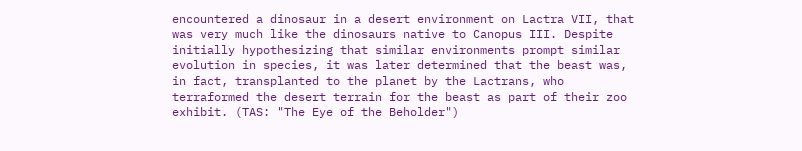encountered a dinosaur in a desert environment on Lactra VII, that was very much like the dinosaurs native to Canopus III. Despite initially hypothesizing that similar environments prompt similar evolution in species, it was later determined that the beast was, in fact, transplanted to the planet by the Lactrans, who terraformed the desert terrain for the beast as part of their zoo exhibit. (TAS: "The Eye of the Beholder")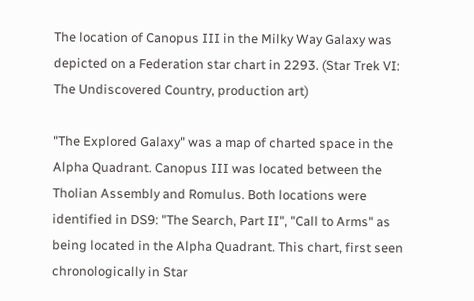The location of Canopus III in the Milky Way Galaxy was depicted on a Federation star chart in 2293. (Star Trek VI: The Undiscovered Country, production art)

"The Explored Galaxy" was a map of charted space in the Alpha Quadrant. Canopus III was located between the Tholian Assembly and Romulus. Both locations were identified in DS9: "The Search, Part II", "Call to Arms" as being located in the Alpha Quadrant. This chart, first seen chronologically in Star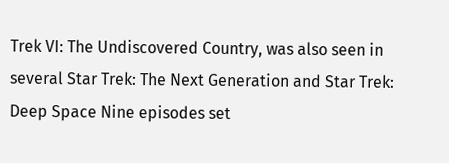Trek VI: The Undiscovered Country, was also seen in several Star Trek: The Next Generation and Star Trek: Deep Space Nine episodes set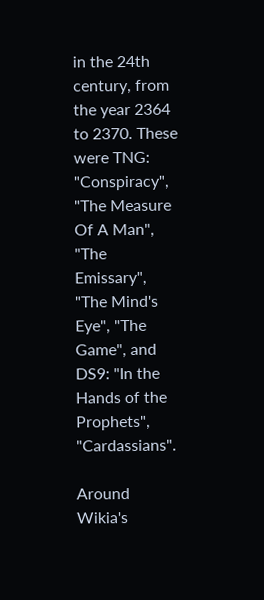in the 24th century, from the year 2364 to 2370. These were TNG: "Conspiracy", "The Measure Of A Man", "The Emissary", "The Mind's Eye", "The Game", and DS9: "In the Hands of the Prophets", "Cardassians".

Around Wikia's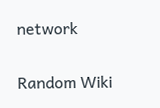network

Random Wiki